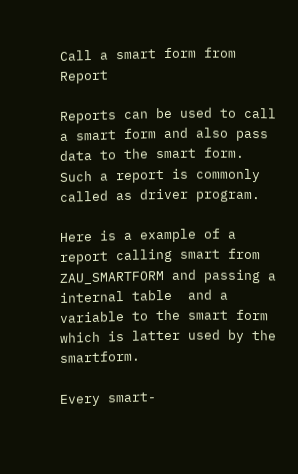Call a smart form from Report

Reports can be used to call a smart form and also pass data to the smart form. Such a report is commonly called as driver program.

Here is a example of a report calling smart from ZAU_SMARTFORM and passing a internal table  and a variable to the smart form which is latter used by the smartform.

Every smart-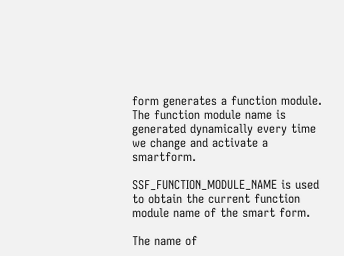form generates a function module. The function module name is generated dynamically every time we change and activate a smartform.

SSF_FUNCTION_MODULE_NAME is used to obtain the current function module name of the smart form.

The name of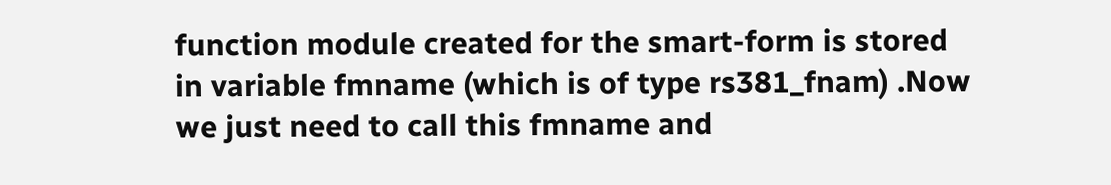function module created for the smart-form is stored in variable fmname (which is of type rs381_fnam) .Now we just need to call this fmname and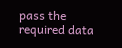pass the required data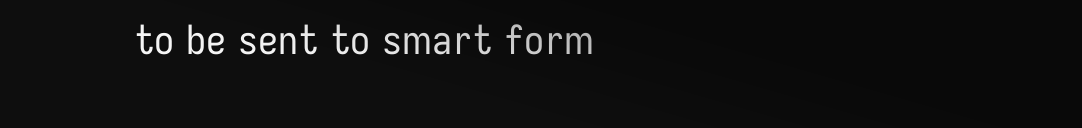to be sent to smart form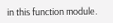in this function module.